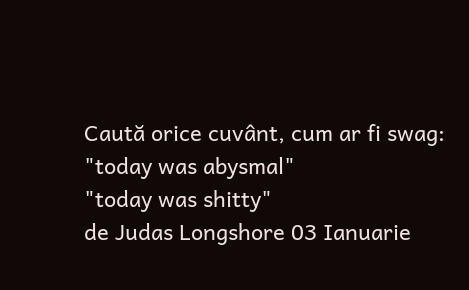Caută orice cuvânt, cum ar fi swag:
"today was abysmal"
"today was shitty"
de Judas Longshore 03 Ianuarie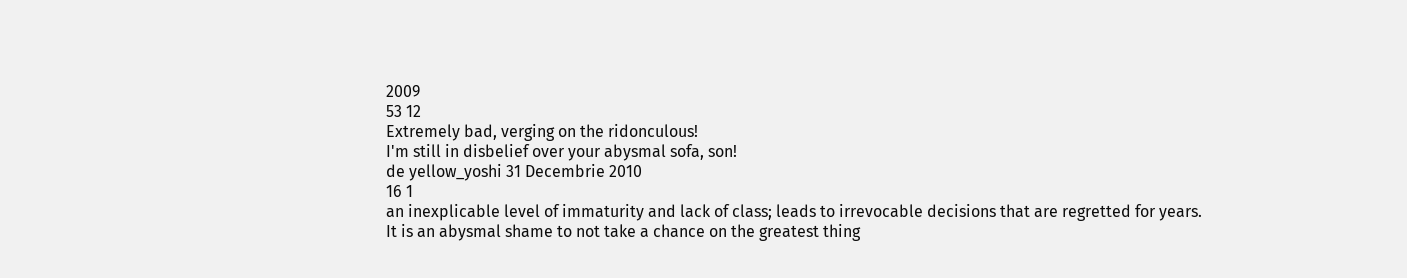2009
53 12
Extremely bad, verging on the ridonculous!
I'm still in disbelief over your abysmal sofa, son!
de yellow_yoshi 31 Decembrie 2010
16 1
an inexplicable level of immaturity and lack of class; leads to irrevocable decisions that are regretted for years.
It is an abysmal shame to not take a chance on the greatest thing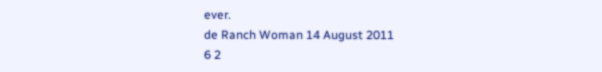ever.
de Ranch Woman 14 August 2011
6 2